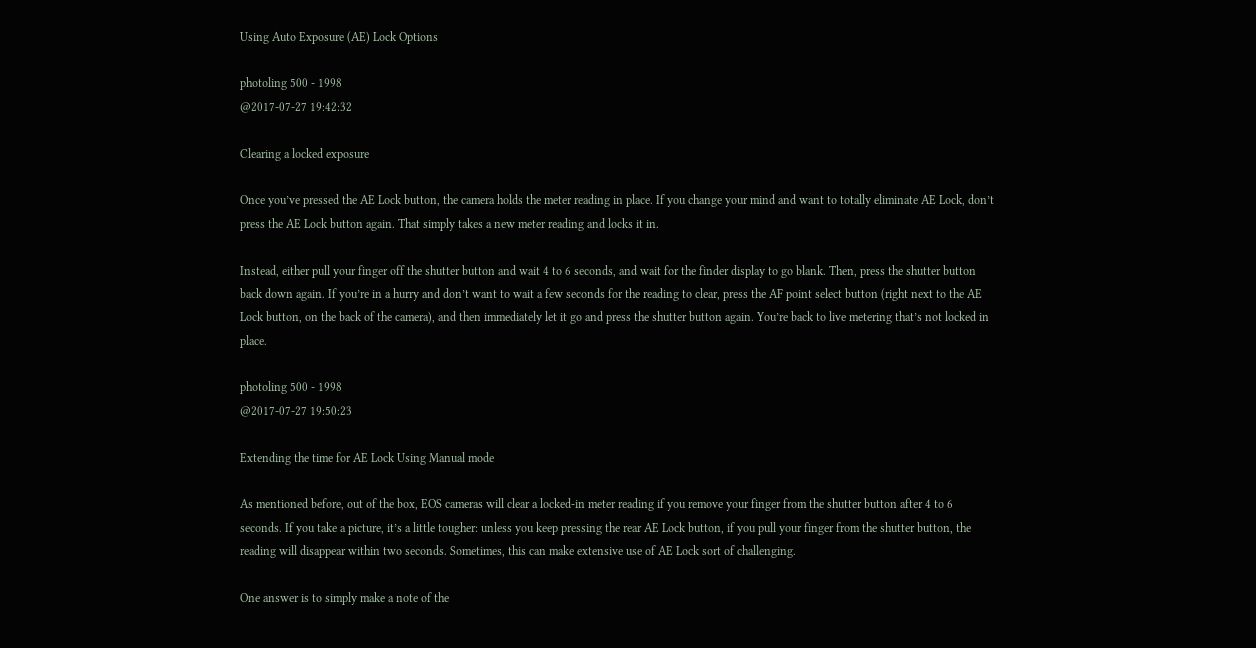Using Auto Exposure (AE) Lock Options

photoling 500 - 1998
@2017-07-27 19:42:32

Clearing a locked exposure

Once you’ve pressed the AE Lock button, the camera holds the meter reading in place. If you change your mind and want to totally eliminate AE Lock, don’t press the AE Lock button again. That simply takes a new meter reading and locks it in.

Instead, either pull your finger off the shutter button and wait 4 to 6 seconds, and wait for the finder display to go blank. Then, press the shutter button back down again. If you’re in a hurry and don’t want to wait a few seconds for the reading to clear, press the AF point select button (right next to the AE Lock button, on the back of the camera), and then immediately let it go and press the shutter button again. You’re back to live metering that’s not locked in place.

photoling 500 - 1998
@2017-07-27 19:50:23

Extending the time for AE Lock Using Manual mode

As mentioned before, out of the box, EOS cameras will clear a locked-in meter reading if you remove your finger from the shutter button after 4 to 6 seconds. If you take a picture, it’s a little tougher: unless you keep pressing the rear AE Lock button, if you pull your finger from the shutter button, the reading will disappear within two seconds. Sometimes, this can make extensive use of AE Lock sort of challenging.

One answer is to simply make a note of the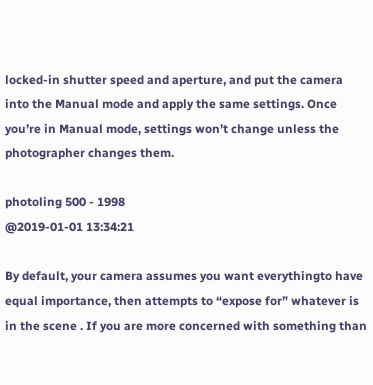locked-in shutter speed and aperture, and put the camera into the Manual mode and apply the same settings. Once you’re in Manual mode, settings won’t change unless the photographer changes them.

photoling 500 - 1998
@2019-01-01 13:34:21

By default, your camera assumes you want everythingto have equal importance, then attempts to “expose for” whatever is in the scene . If you are more concerned with something than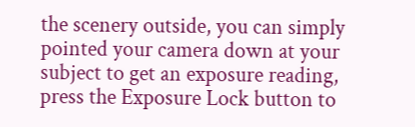the scenery outside, you can simply pointed your camera down at your subject to get an exposure reading, press the Exposure Lock button to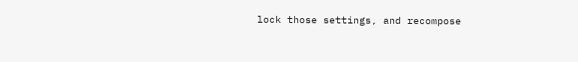lock those settings, and recompose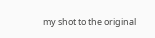my shot to the original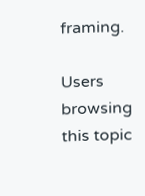framing.

Users browsing this topic